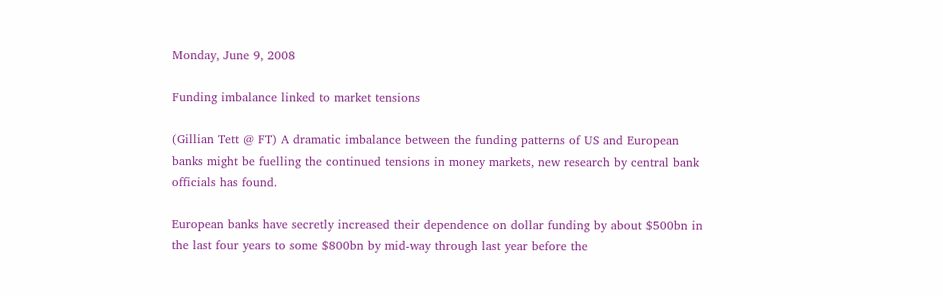Monday, June 9, 2008

Funding imbalance linked to market tensions

(Gillian Tett @ FT) A dramatic imbalance between the funding patterns of US and European banks might be fuelling the continued tensions in money markets, new research by central bank officials has found.

European banks have secretly increased their dependence on dollar funding by about $500bn in the last four years to some $800bn by mid-way through last year before the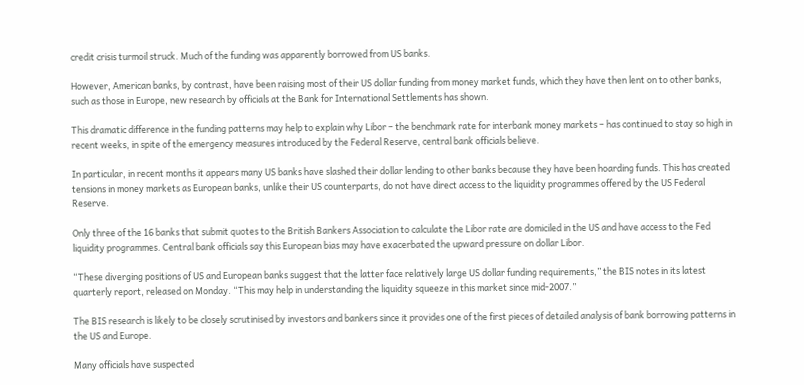credit crisis turmoil struck. Much of the funding was apparently borrowed from US banks.

However, American banks, by contrast, have been raising most of their US dollar funding from money market funds, which they have then lent on to other banks, such as those in Europe, new research by officials at the Bank for International Settlements has shown.

This dramatic difference in the funding patterns may help to explain why Libor – the benchmark rate for interbank money markets – has continued to stay so high in recent weeks, in spite of the emergency measures introduced by the Federal Reserve, central bank officials believe.

In particular, in recent months it appears many US banks have slashed their dollar lending to other banks because they have been hoarding funds. This has created tensions in money markets as European banks, unlike their US counterparts, do not have direct access to the liquidity programmes offered by the US Federal Reserve.

Only three of the 16 banks that submit quotes to the British Bankers Association to calculate the Libor rate are domiciled in the US and have access to the Fed liquidity programmes. Central bank officials say this European bias may have exacerbated the upward pressure on dollar Libor.

“These diverging positions of US and European banks suggest that the latter face relatively large US dollar funding requirements,” the BIS notes in its latest quarterly report, released on Monday. “This may help in understanding the liquidity squeeze in this market since mid-2007.”

The BIS research is likely to be closely scrutinised by investors and bankers since it provides one of the first pieces of detailed analysis of bank borrowing patterns in the US and Europe.

Many officials have suspected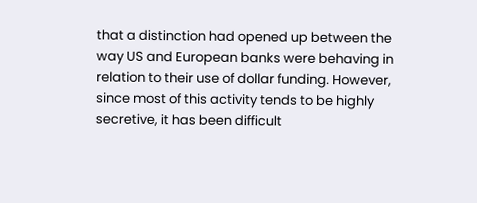that a distinction had opened up between the way US and European banks were behaving in relation to their use of dollar funding. However, since most of this activity tends to be highly secretive, it has been difficult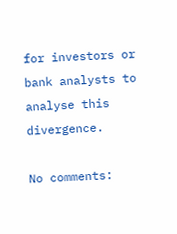for investors or bank analysts to analyse this divergence.

No comments: